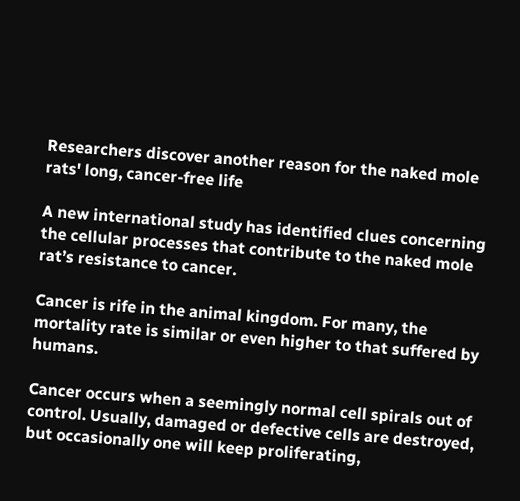Researchers discover another reason for the naked mole rats' long, cancer-free life

A new international study has identified clues concerning the cellular processes that contribute to the naked mole rat’s resistance to cancer.

Cancer is rife in the animal kingdom. For many, the mortality rate is similar or even higher to that suffered by humans.

Cancer occurs when a seemingly normal cell spirals out of control. Usually, damaged or defective cells are destroyed, but occasionally one will keep proliferating,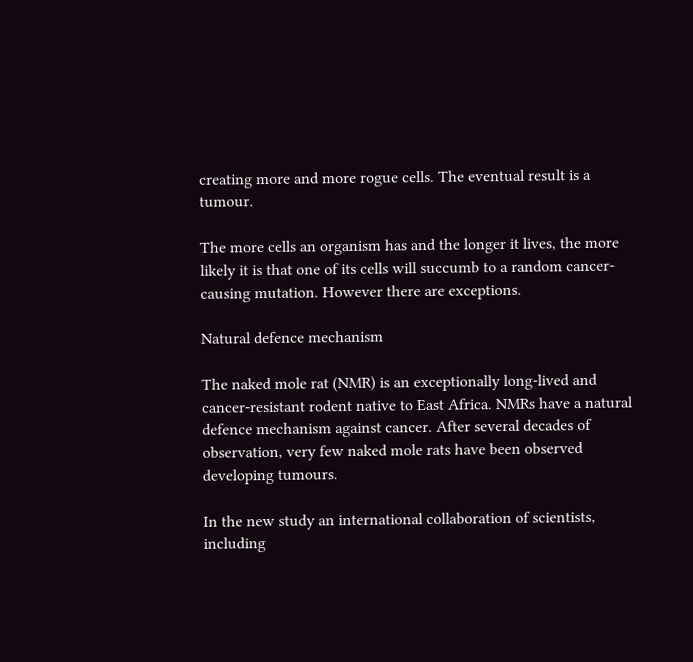creating more and more rogue cells. The eventual result is a tumour.

The more cells an organism has and the longer it lives, the more likely it is that one of its cells will succumb to a random cancer-causing mutation. However there are exceptions.

Natural defence mechanism

The naked mole rat (NMR) is an exceptionally long-lived and cancer-resistant rodent native to East Africa. NMRs have a natural defence mechanism against cancer. After several decades of observation, very few naked mole rats have been observed developing tumours.

In the new study an international collaboration of scientists, including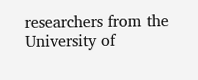researchers from the University of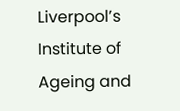Liverpool’s Institute of Ageing and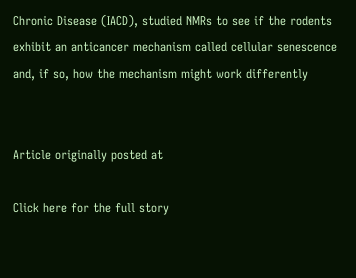Chronic Disease (IACD), studied NMRs to see if the rodents exhibit an anticancer mechanism called cellular senescence and, if so, how the mechanism might work differently


Article originally posted at

Click here for the full story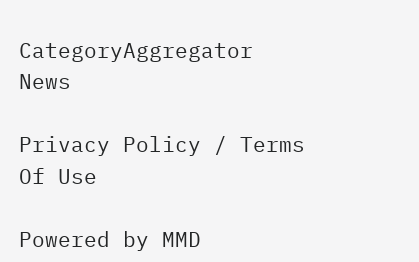CategoryAggregator News

Privacy Policy / Terms Of Use

Powered by MMD